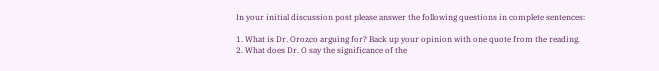In your initial discussion post please answer the following questions in complete sentences:

1. What is Dr. Orozco arguing for? Back up your opinion with one quote from the reading.
2. What does Dr. O say the significance of the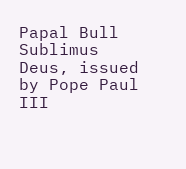Papal Bull Sublimus Deus, issued by Pope Paul III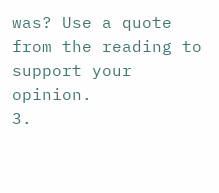was? Use a quote from the reading to support your opinion.
3.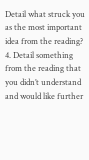Detail what struck you as the most important idea from the reading?
4. Detail something from the reading that you didn’t understand and would like further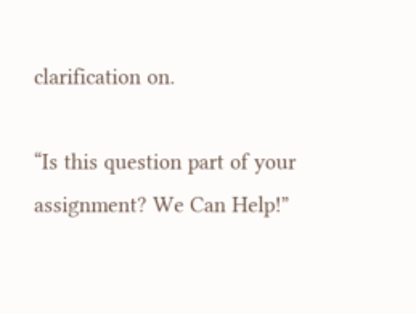clarification on.

“Is this question part of your assignment? We Can Help!”